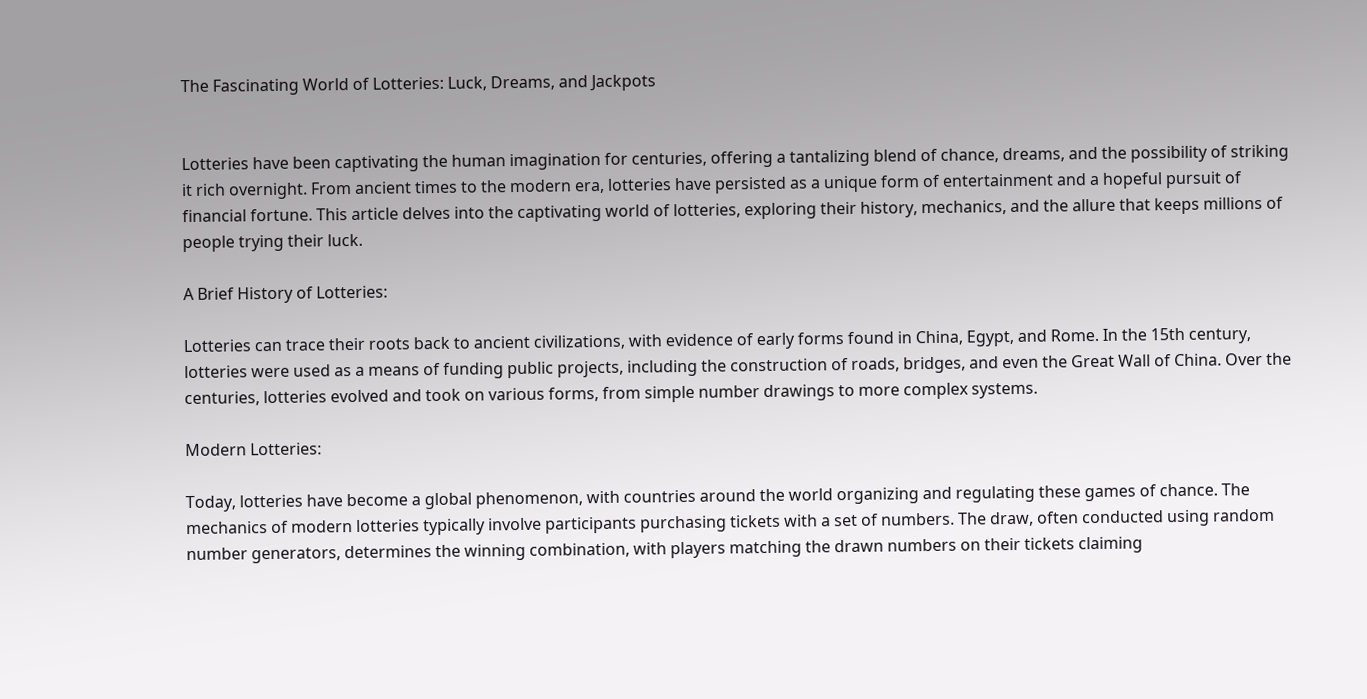The Fascinating World of Lotteries: Luck, Dreams, and Jackpots


Lotteries have been captivating the human imagination for centuries, offering a tantalizing blend of chance, dreams, and the possibility of striking it rich overnight. From ancient times to the modern era, lotteries have persisted as a unique form of entertainment and a hopeful pursuit of financial fortune. This article delves into the captivating world of lotteries, exploring their history, mechanics, and the allure that keeps millions of people trying their luck.

A Brief History of Lotteries:

Lotteries can trace their roots back to ancient civilizations, with evidence of early forms found in China, Egypt, and Rome. In the 15th century, lotteries were used as a means of funding public projects, including the construction of roads, bridges, and even the Great Wall of China. Over the centuries, lotteries evolved and took on various forms, from simple number drawings to more complex systems.

Modern Lotteries:

Today, lotteries have become a global phenomenon, with countries around the world organizing and regulating these games of chance. The mechanics of modern lotteries typically involve participants purchasing tickets with a set of numbers. The draw, often conducted using random number generators, determines the winning combination, with players matching the drawn numbers on their tickets claiming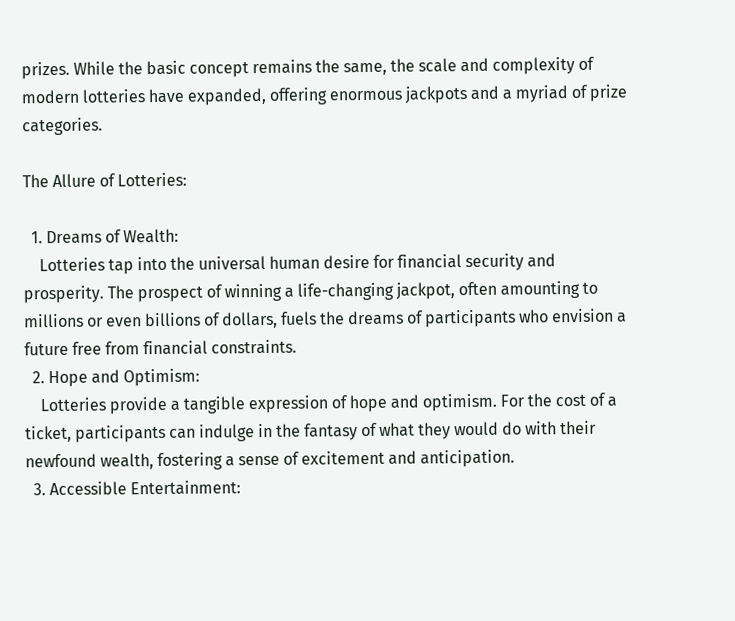prizes. While the basic concept remains the same, the scale and complexity of modern lotteries have expanded, offering enormous jackpots and a myriad of prize categories.

The Allure of Lotteries:

  1. Dreams of Wealth:
    Lotteries tap into the universal human desire for financial security and prosperity. The prospect of winning a life-changing jackpot, often amounting to millions or even billions of dollars, fuels the dreams of participants who envision a future free from financial constraints.
  2. Hope and Optimism:
    Lotteries provide a tangible expression of hope and optimism. For the cost of a ticket, participants can indulge in the fantasy of what they would do with their newfound wealth, fostering a sense of excitement and anticipation.
  3. Accessible Entertainment: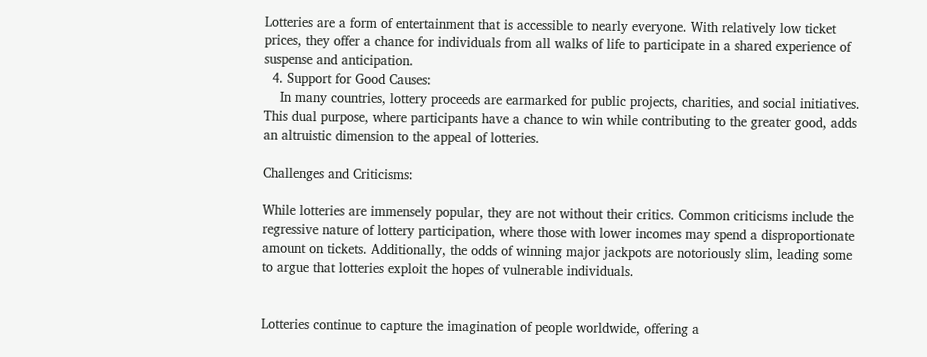Lotteries are a form of entertainment that is accessible to nearly everyone. With relatively low ticket prices, they offer a chance for individuals from all walks of life to participate in a shared experience of suspense and anticipation.
  4. Support for Good Causes:
    In many countries, lottery proceeds are earmarked for public projects, charities, and social initiatives. This dual purpose, where participants have a chance to win while contributing to the greater good, adds an altruistic dimension to the appeal of lotteries.

Challenges and Criticisms:

While lotteries are immensely popular, they are not without their critics. Common criticisms include the regressive nature of lottery participation, where those with lower incomes may spend a disproportionate amount on tickets. Additionally, the odds of winning major jackpots are notoriously slim, leading some to argue that lotteries exploit the hopes of vulnerable individuals.


Lotteries continue to capture the imagination of people worldwide, offering a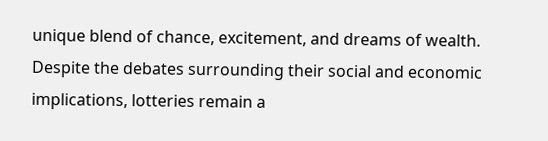unique blend of chance, excitement, and dreams of wealth. Despite the debates surrounding their social and economic implications, lotteries remain a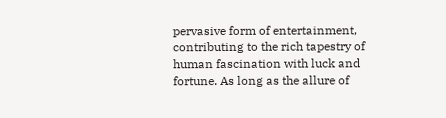pervasive form of entertainment, contributing to the rich tapestry of human fascination with luck and fortune. As long as the allure of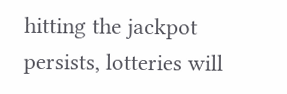hitting the jackpot persists, lotteries will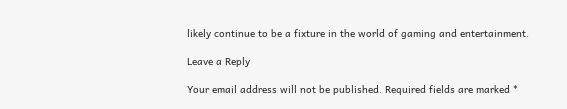likely continue to be a fixture in the world of gaming and entertainment.

Leave a Reply

Your email address will not be published. Required fields are marked *